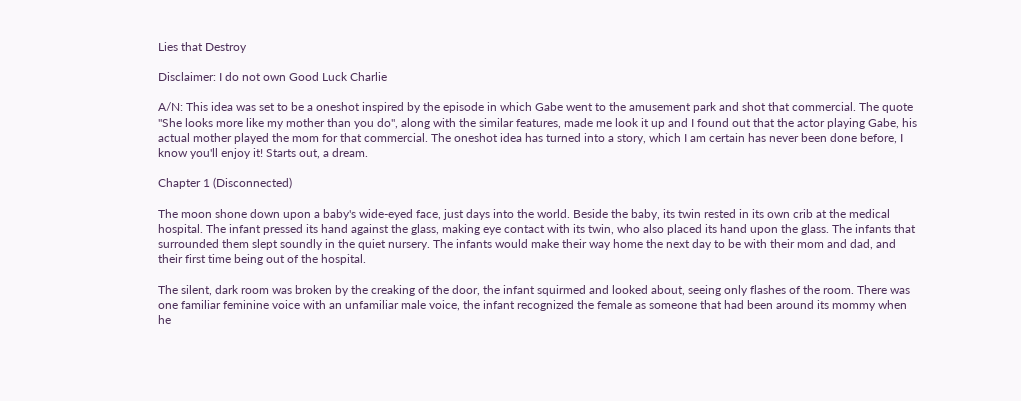Lies that Destroy

Disclaimer: I do not own Good Luck Charlie

A/N: This idea was set to be a oneshot inspired by the episode in which Gabe went to the amusement park and shot that commercial. The quote "She looks more like my mother than you do", along with the similar features, made me look it up and I found out that the actor playing Gabe, his actual mother played the mom for that commercial. The oneshot idea has turned into a story, which I am certain has never been done before, I know you'll enjoy it! Starts out, a dream.

Chapter 1 (Disconnected)

The moon shone down upon a baby's wide-eyed face, just days into the world. Beside the baby, its twin rested in its own crib at the medical hospital. The infant pressed its hand against the glass, making eye contact with its twin, who also placed its hand upon the glass. The infants that surrounded them slept soundly in the quiet nursery. The infants would make their way home the next day to be with their mom and dad, and their first time being out of the hospital.

The silent, dark room was broken by the creaking of the door, the infant squirmed and looked about, seeing only flashes of the room. There was one familiar feminine voice with an unfamiliar male voice, the infant recognized the female as someone that had been around its mommy when he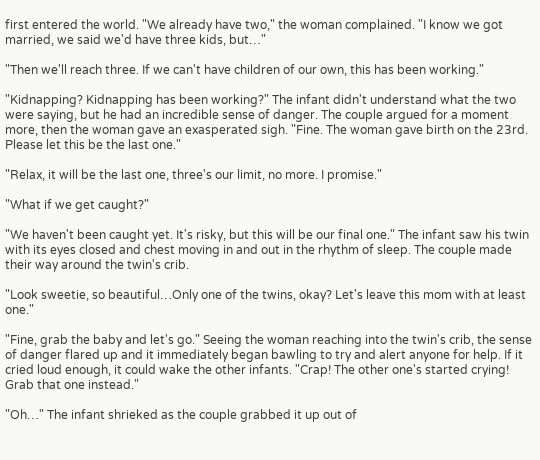first entered the world. "We already have two," the woman complained. "I know we got married, we said we'd have three kids, but…"

"Then we'll reach three. If we can't have children of our own, this has been working."

"Kidnapping? Kidnapping has been working?" The infant didn't understand what the two were saying, but he had an incredible sense of danger. The couple argued for a moment more, then the woman gave an exasperated sigh. "Fine. The woman gave birth on the 23rd. Please let this be the last one."

"Relax, it will be the last one, three's our limit, no more. I promise."

"What if we get caught?"

"We haven't been caught yet. It's risky, but this will be our final one." The infant saw his twin with its eyes closed and chest moving in and out in the rhythm of sleep. The couple made their way around the twin's crib.

"Look sweetie, so beautiful…Only one of the twins, okay? Let's leave this mom with at least one."

"Fine, grab the baby and let's go." Seeing the woman reaching into the twin's crib, the sense of danger flared up and it immediately began bawling to try and alert anyone for help. If it cried loud enough, it could wake the other infants. "Crap! The other one's started crying! Grab that one instead."

"Oh…" The infant shrieked as the couple grabbed it up out of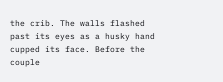the crib. The walls flashed past its eyes as a husky hand cupped its face. Before the couple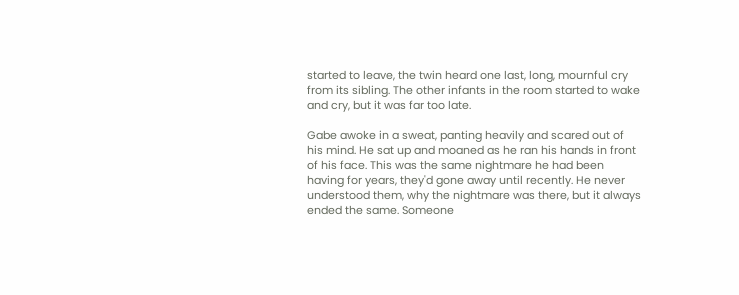started to leave, the twin heard one last, long, mournful cry from its sibling. The other infants in the room started to wake and cry, but it was far too late.

Gabe awoke in a sweat, panting heavily and scared out of his mind. He sat up and moaned as he ran his hands in front of his face. This was the same nightmare he had been having for years, they'd gone away until recently. He never understood them, why the nightmare was there, but it always ended the same. Someone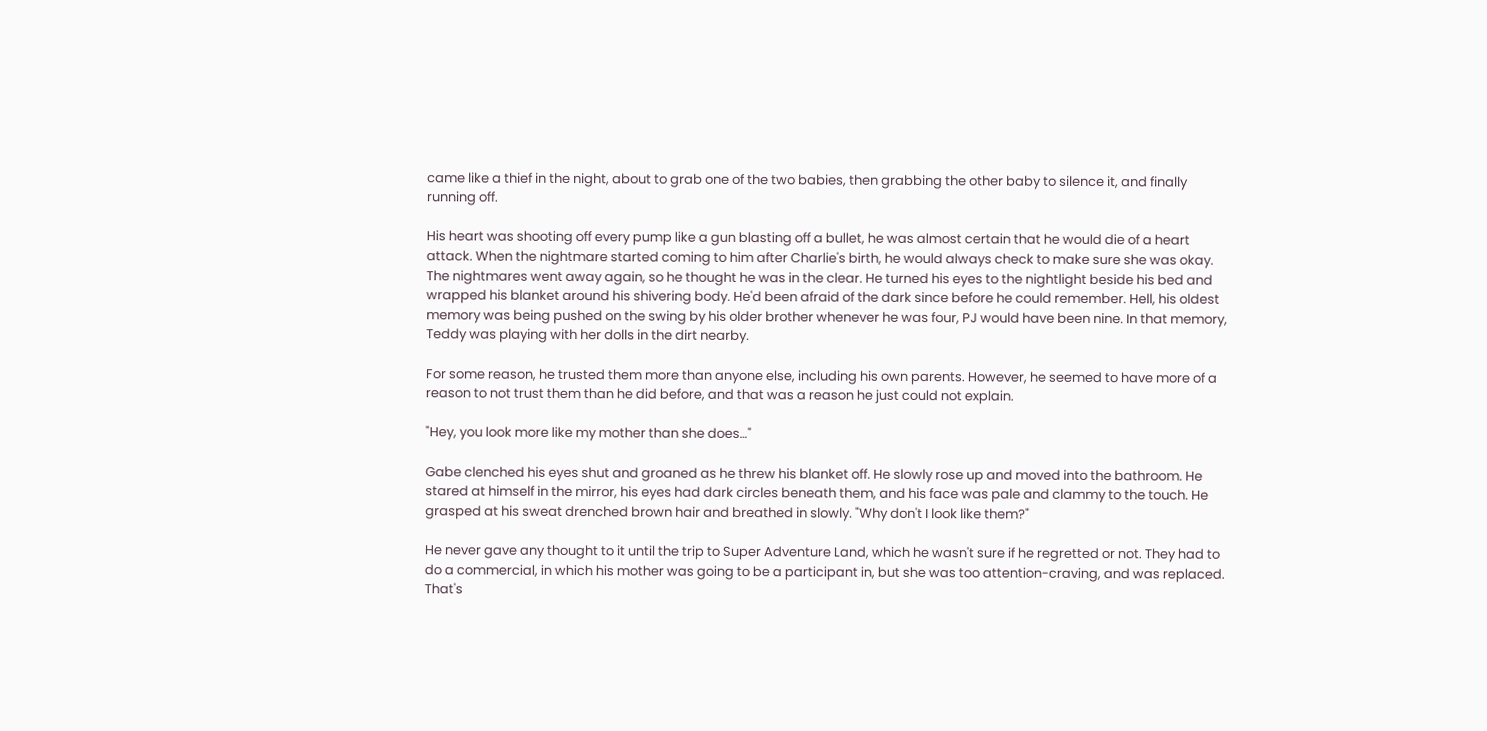came like a thief in the night, about to grab one of the two babies, then grabbing the other baby to silence it, and finally running off.

His heart was shooting off every pump like a gun blasting off a bullet, he was almost certain that he would die of a heart attack. When the nightmare started coming to him after Charlie's birth, he would always check to make sure she was okay. The nightmares went away again, so he thought he was in the clear. He turned his eyes to the nightlight beside his bed and wrapped his blanket around his shivering body. He'd been afraid of the dark since before he could remember. Hell, his oldest memory was being pushed on the swing by his older brother whenever he was four, PJ would have been nine. In that memory, Teddy was playing with her dolls in the dirt nearby.

For some reason, he trusted them more than anyone else, including his own parents. However, he seemed to have more of a reason to not trust them than he did before, and that was a reason he just could not explain.

"Hey, you look more like my mother than she does…"

Gabe clenched his eyes shut and groaned as he threw his blanket off. He slowly rose up and moved into the bathroom. He stared at himself in the mirror, his eyes had dark circles beneath them, and his face was pale and clammy to the touch. He grasped at his sweat drenched brown hair and breathed in slowly. "Why don't I look like them?"

He never gave any thought to it until the trip to Super Adventure Land, which he wasn't sure if he regretted or not. They had to do a commercial, in which his mother was going to be a participant in, but she was too attention-craving, and was replaced. That's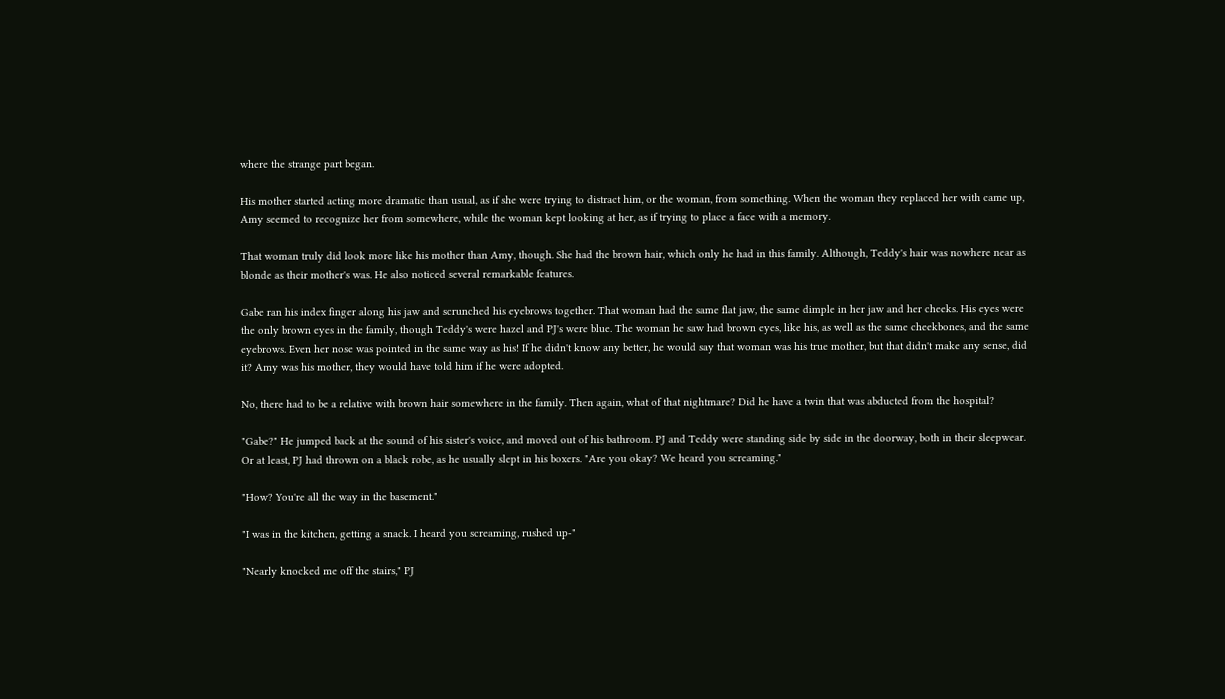where the strange part began.

His mother started acting more dramatic than usual, as if she were trying to distract him, or the woman, from something. When the woman they replaced her with came up, Amy seemed to recognize her from somewhere, while the woman kept looking at her, as if trying to place a face with a memory.

That woman truly did look more like his mother than Amy, though. She had the brown hair, which only he had in this family. Although, Teddy's hair was nowhere near as blonde as their mother's was. He also noticed several remarkable features.

Gabe ran his index finger along his jaw and scrunched his eyebrows together. That woman had the same flat jaw, the same dimple in her jaw and her cheeks. His eyes were the only brown eyes in the family, though Teddy's were hazel and PJ's were blue. The woman he saw had brown eyes, like his, as well as the same cheekbones, and the same eyebrows. Even her nose was pointed in the same way as his! If he didn't know any better, he would say that woman was his true mother, but that didn't make any sense, did it? Amy was his mother, they would have told him if he were adopted.

No, there had to be a relative with brown hair somewhere in the family. Then again, what of that nightmare? Did he have a twin that was abducted from the hospital?

"Gabe?" He jumped back at the sound of his sister's voice, and moved out of his bathroom. PJ and Teddy were standing side by side in the doorway, both in their sleepwear. Or at least, PJ had thrown on a black robe, as he usually slept in his boxers. "Are you okay? We heard you screaming."

"How? You're all the way in the basement."

"I was in the kitchen, getting a snack. I heard you screaming, rushed up-"

"Nearly knocked me off the stairs," PJ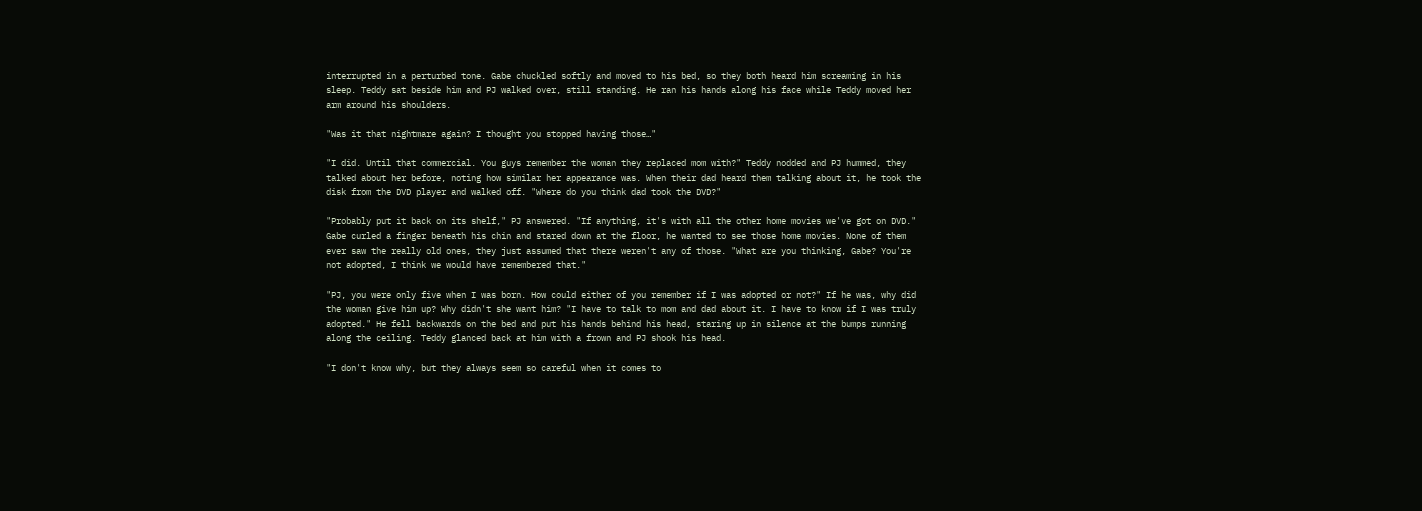interrupted in a perturbed tone. Gabe chuckled softly and moved to his bed, so they both heard him screaming in his sleep. Teddy sat beside him and PJ walked over, still standing. He ran his hands along his face while Teddy moved her arm around his shoulders.

"Was it that nightmare again? I thought you stopped having those…"

"I did. Until that commercial. You guys remember the woman they replaced mom with?" Teddy nodded and PJ hummed, they talked about her before, noting how similar her appearance was. When their dad heard them talking about it, he took the disk from the DVD player and walked off. "Where do you think dad took the DVD?"

"Probably put it back on its shelf," PJ answered. "If anything, it's with all the other home movies we've got on DVD." Gabe curled a finger beneath his chin and stared down at the floor, he wanted to see those home movies. None of them ever saw the really old ones, they just assumed that there weren't any of those. "What are you thinking, Gabe? You're not adopted, I think we would have remembered that."

"PJ, you were only five when I was born. How could either of you remember if I was adopted or not?" If he was, why did the woman give him up? Why didn't she want him? "I have to talk to mom and dad about it. I have to know if I was truly adopted." He fell backwards on the bed and put his hands behind his head, staring up in silence at the bumps running along the ceiling. Teddy glanced back at him with a frown and PJ shook his head.

"I don't know why, but they always seem so careful when it comes to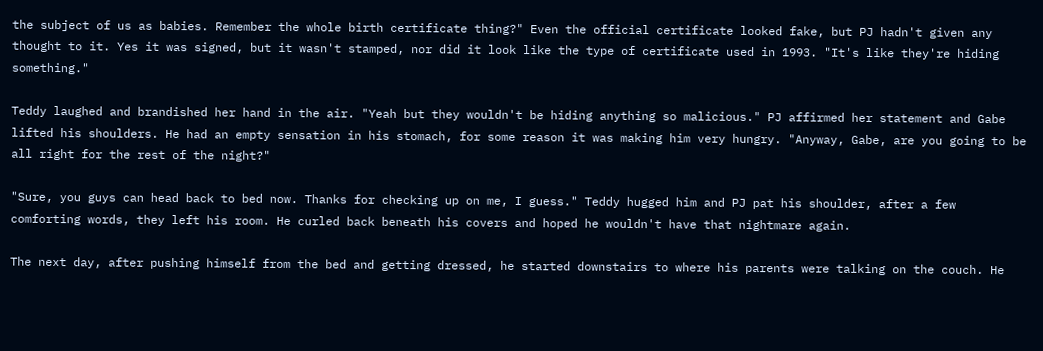the subject of us as babies. Remember the whole birth certificate thing?" Even the official certificate looked fake, but PJ hadn't given any thought to it. Yes it was signed, but it wasn't stamped, nor did it look like the type of certificate used in 1993. "It's like they're hiding something."

Teddy laughed and brandished her hand in the air. "Yeah but they wouldn't be hiding anything so malicious." PJ affirmed her statement and Gabe lifted his shoulders. He had an empty sensation in his stomach, for some reason it was making him very hungry. "Anyway, Gabe, are you going to be all right for the rest of the night?"

"Sure, you guys can head back to bed now. Thanks for checking up on me, I guess." Teddy hugged him and PJ pat his shoulder, after a few comforting words, they left his room. He curled back beneath his covers and hoped he wouldn't have that nightmare again.

The next day, after pushing himself from the bed and getting dressed, he started downstairs to where his parents were talking on the couch. He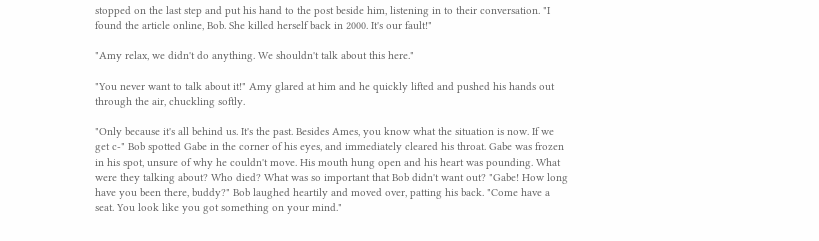stopped on the last step and put his hand to the post beside him, listening in to their conversation. "I found the article online, Bob. She killed herself back in 2000. It's our fault!"

"Amy relax, we didn't do anything. We shouldn't talk about this here."

"You never want to talk about it!" Amy glared at him and he quickly lifted and pushed his hands out through the air, chuckling softly.

"Only because it's all behind us. It's the past. Besides Ames, you know what the situation is now. If we get c-" Bob spotted Gabe in the corner of his eyes, and immediately cleared his throat. Gabe was frozen in his spot, unsure of why he couldn't move. His mouth hung open and his heart was pounding. What were they talking about? Who died? What was so important that Bob didn't want out? "Gabe! How long have you been there, buddy?" Bob laughed heartily and moved over, patting his back. "Come have a seat. You look like you got something on your mind."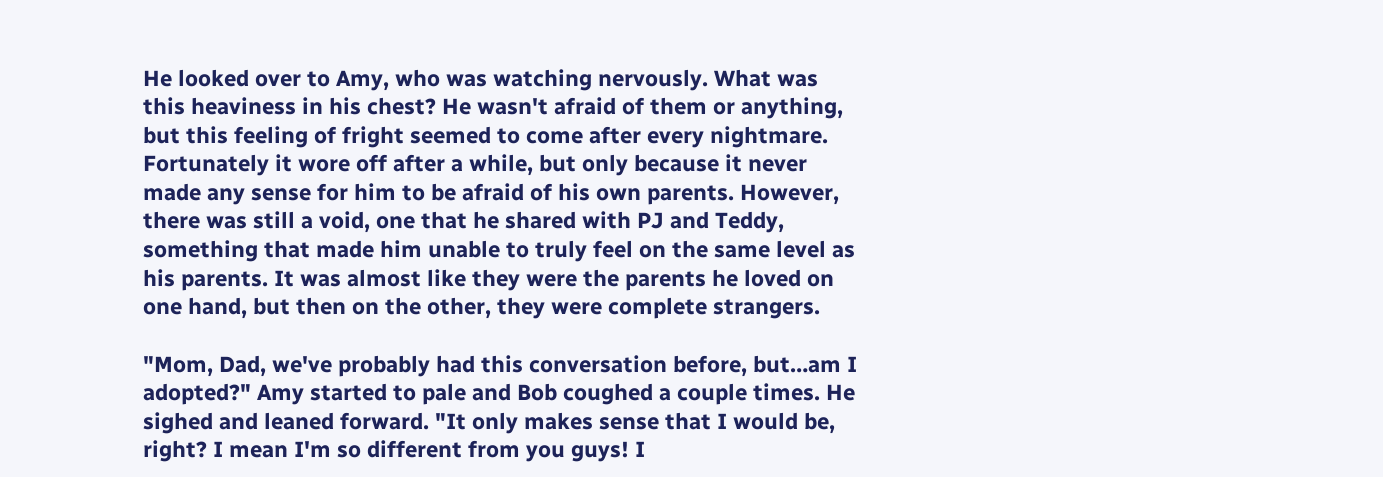He looked over to Amy, who was watching nervously. What was this heaviness in his chest? He wasn't afraid of them or anything, but this feeling of fright seemed to come after every nightmare. Fortunately it wore off after a while, but only because it never made any sense for him to be afraid of his own parents. However, there was still a void, one that he shared with PJ and Teddy, something that made him unable to truly feel on the same level as his parents. It was almost like they were the parents he loved on one hand, but then on the other, they were complete strangers.

"Mom, Dad, we've probably had this conversation before, but…am I adopted?" Amy started to pale and Bob coughed a couple times. He sighed and leaned forward. "It only makes sense that I would be, right? I mean I'm so different from you guys! I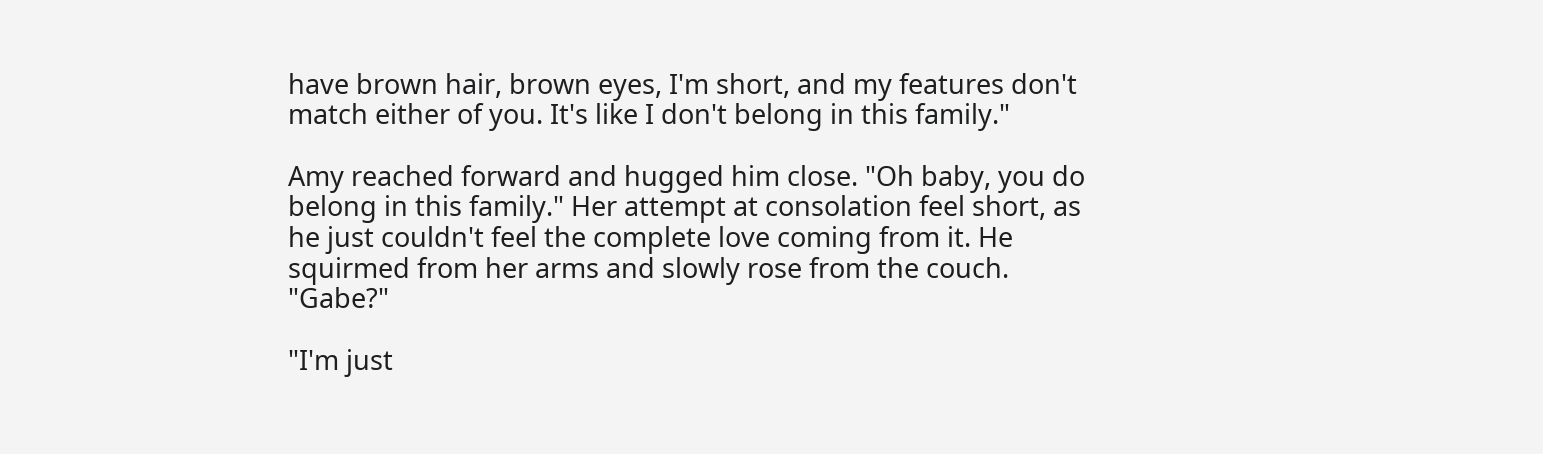have brown hair, brown eyes, I'm short, and my features don't match either of you. It's like I don't belong in this family."

Amy reached forward and hugged him close. "Oh baby, you do belong in this family." Her attempt at consolation feel short, as he just couldn't feel the complete love coming from it. He squirmed from her arms and slowly rose from the couch. "Gabe?"

"I'm just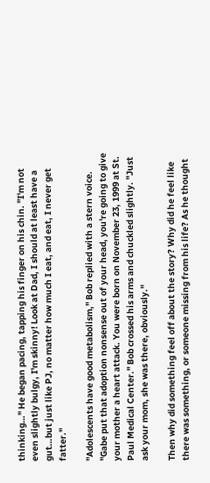thinking…" He began pacing, tapping his finger on his chin. "I'm not even slightly bulgy, I'm skinny! Look at Dad, I should at least have a gut…but just like PJ, no matter how much I eat, and eat, I never get fatter."

"Adolescents have good metabolism," Bob replied with a stern voice. "Gabe put that adoption nonsense out of your head, you're going to give your mother a heart attack. You were born on November 23, 1999 at St. Paul Medical Center." Bob crossed his arms and chuckled slightly. "Just ask your mom, she was there, obviously."

Then why did something feel off about the story? Why did he feel like there was something, or someone missing from his life? As he thought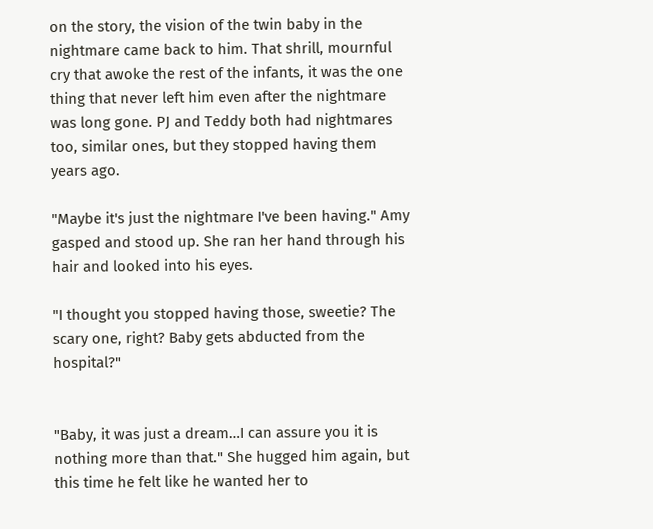on the story, the vision of the twin baby in the nightmare came back to him. That shrill, mournful cry that awoke the rest of the infants, it was the one thing that never left him even after the nightmare was long gone. PJ and Teddy both had nightmares too, similar ones, but they stopped having them years ago.

"Maybe it's just the nightmare I've been having." Amy gasped and stood up. She ran her hand through his hair and looked into his eyes.

"I thought you stopped having those, sweetie? The scary one, right? Baby gets abducted from the hospital?"


"Baby, it was just a dream…I can assure you it is nothing more than that." She hugged him again, but this time he felt like he wanted her to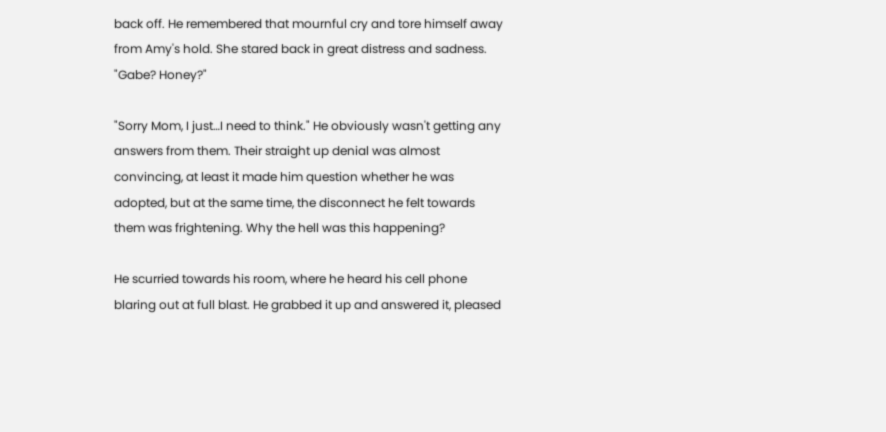back off. He remembered that mournful cry and tore himself away from Amy's hold. She stared back in great distress and sadness. "Gabe? Honey?"

"Sorry Mom, I just…I need to think." He obviously wasn't getting any answers from them. Their straight up denial was almost convincing, at least it made him question whether he was adopted, but at the same time, the disconnect he felt towards them was frightening. Why the hell was this happening?

He scurried towards his room, where he heard his cell phone blaring out at full blast. He grabbed it up and answered it, pleased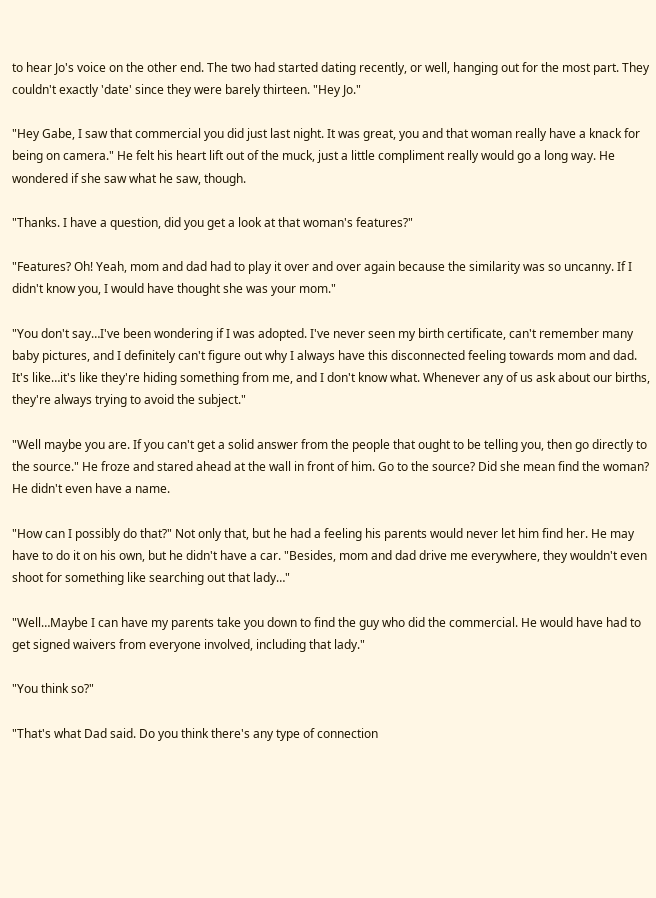to hear Jo's voice on the other end. The two had started dating recently, or well, hanging out for the most part. They couldn't exactly 'date' since they were barely thirteen. "Hey Jo."

"Hey Gabe, I saw that commercial you did just last night. It was great, you and that woman really have a knack for being on camera." He felt his heart lift out of the muck, just a little compliment really would go a long way. He wondered if she saw what he saw, though.

"Thanks. I have a question, did you get a look at that woman's features?"

"Features? Oh! Yeah, mom and dad had to play it over and over again because the similarity was so uncanny. If I didn't know you, I would have thought she was your mom."

"You don't say…I've been wondering if I was adopted. I've never seen my birth certificate, can't remember many baby pictures, and I definitely can't figure out why I always have this disconnected feeling towards mom and dad. It's like…it's like they're hiding something from me, and I don't know what. Whenever any of us ask about our births, they're always trying to avoid the subject."

"Well maybe you are. If you can't get a solid answer from the people that ought to be telling you, then go directly to the source." He froze and stared ahead at the wall in front of him. Go to the source? Did she mean find the woman? He didn't even have a name.

"How can I possibly do that?" Not only that, but he had a feeling his parents would never let him find her. He may have to do it on his own, but he didn't have a car. "Besides, mom and dad drive me everywhere, they wouldn't even shoot for something like searching out that lady…"

"Well…Maybe I can have my parents take you down to find the guy who did the commercial. He would have had to get signed waivers from everyone involved, including that lady."

"You think so?"

"That's what Dad said. Do you think there's any type of connection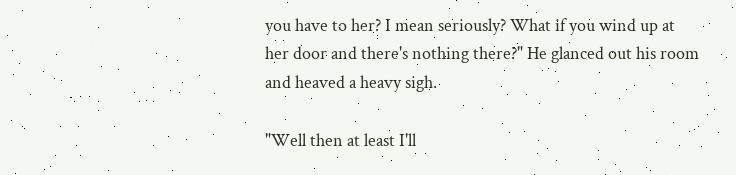you have to her? I mean seriously? What if you wind up at her door and there's nothing there?" He glanced out his room and heaved a heavy sigh.

"Well then at least I'll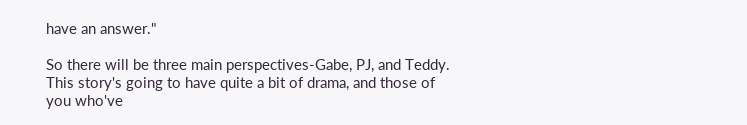have an answer."

So there will be three main perspectives-Gabe, PJ, and Teddy. This story's going to have quite a bit of drama, and those of you who've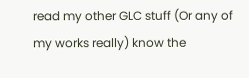read my other GLC stuff (Or any of my works really) know the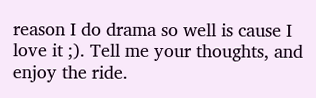reason I do drama so well is cause I love it ;). Tell me your thoughts, and enjoy the ride.